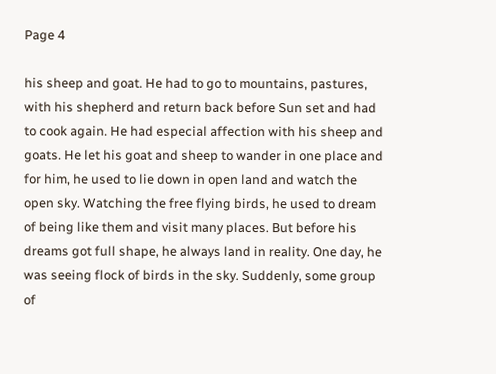Page 4

his sheep and goat. He had to go to mountains, pastures, with his shepherd and return back before Sun set and had to cook again. He had especial affection with his sheep and goats. He let his goat and sheep to wander in one place and for him, he used to lie down in open land and watch the open sky. Watching the free flying birds, he used to dream of being like them and visit many places. But before his dreams got full shape, he always land in reality. One day, he was seeing flock of birds in the sky. Suddenly, some group of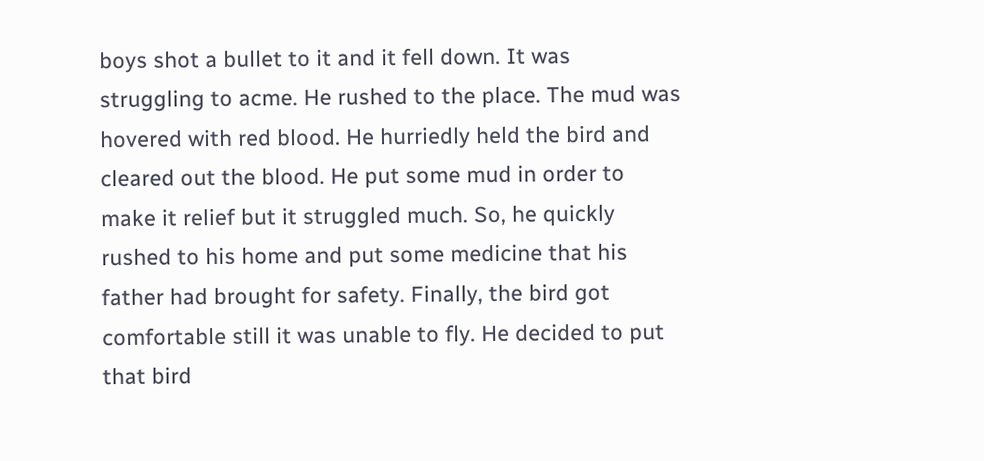boys shot a bullet to it and it fell down. It was struggling to acme. He rushed to the place. The mud was hovered with red blood. He hurriedly held the bird and cleared out the blood. He put some mud in order to make it relief but it struggled much. So, he quickly rushed to his home and put some medicine that his father had brought for safety. Finally, the bird got comfortable still it was unable to fly. He decided to put that bird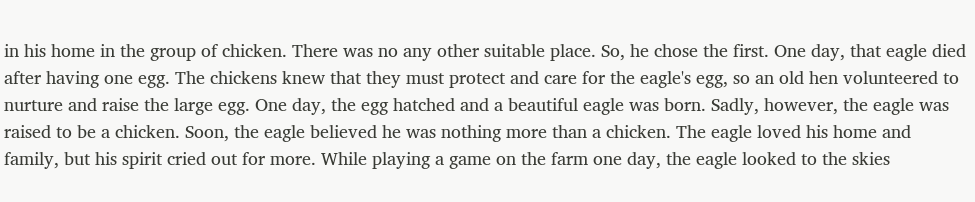in his home in the group of chicken. There was no any other suitable place. So, he chose the first. One day, that eagle died after having one egg. The chickens knew that they must protect and care for the eagle's egg, so an old hen volunteered to nurture and raise the large egg. One day, the egg hatched and a beautiful eagle was born. Sadly, however, the eagle was raised to be a chicken. Soon, the eagle believed he was nothing more than a chicken. The eagle loved his home and family, but his spirit cried out for more. While playing a game on the farm one day, the eagle looked to the skies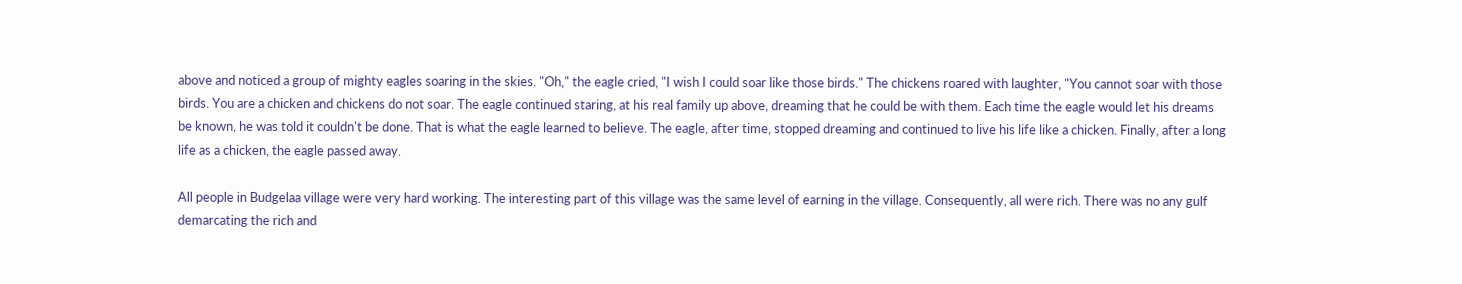above and noticed a group of mighty eagles soaring in the skies. "Oh," the eagle cried, "I wish I could soar like those birds." The chickens roared with laughter, "You cannot soar with those birds. You are a chicken and chickens do not soar. The eagle continued staring, at his real family up above, dreaming that he could be with them. Each time the eagle would let his dreams be known, he was told it couldn't be done. That is what the eagle learned to believe. The eagle, after time, stopped dreaming and continued to live his life like a chicken. Finally, after a long life as a chicken, the eagle passed away.

All people in Budgelaa village were very hard working. The interesting part of this village was the same level of earning in the village. Consequently, all were rich. There was no any gulf demarcating the rich and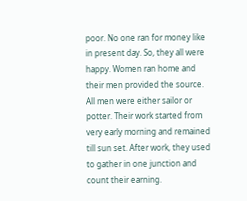poor. No one ran for money like in present day. So, they all were happy. Women ran home and their men provided the source. All men were either sailor or potter. Their work started from very early morning and remained till sun set. After work, they used to gather in one junction and count their earning.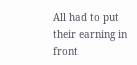All had to put their earning in front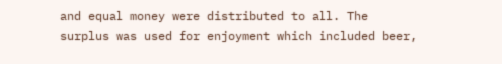and equal money were distributed to all. The surplus was used for enjoyment which included beer,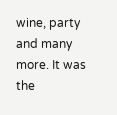wine, party and many more. It was the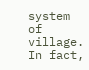system of village. In fact,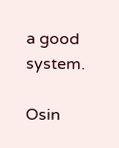a good system.

Osin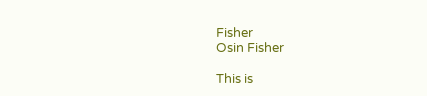Fisher
Osin Fisher

This is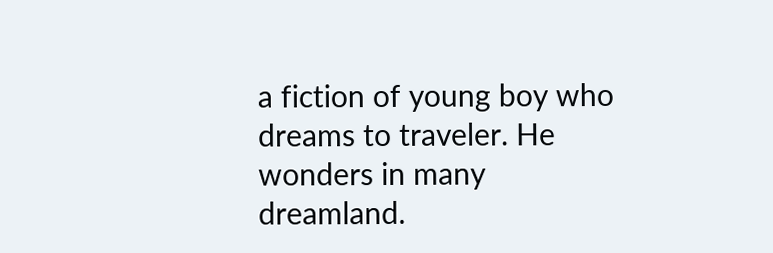a fiction of young boy who dreams to traveler. He wonders in many dreamland.